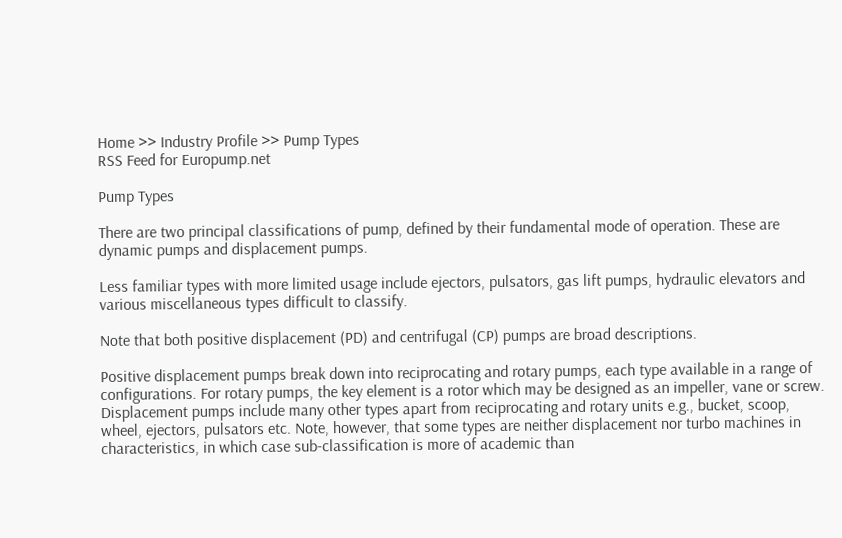Home >> Industry Profile >> Pump Types
RSS Feed for Europump.net

Pump Types

There are two principal classifications of pump, defined by their fundamental mode of operation. These are dynamic pumps and displacement pumps.

Less familiar types with more limited usage include ejectors, pulsators, gas lift pumps, hydraulic elevators and various miscellaneous types difficult to classify.

Note that both positive displacement (PD) and centrifugal (CP) pumps are broad descriptions.

Positive displacement pumps break down into reciprocating and rotary pumps, each type available in a range of configurations. For rotary pumps, the key element is a rotor which may be designed as an impeller, vane or screw. Displacement pumps include many other types apart from reciprocating and rotary units e.g., bucket, scoop, wheel, ejectors, pulsators etc. Note, however, that some types are neither displacement nor turbo machines in characteristics, in which case sub-classification is more of academic than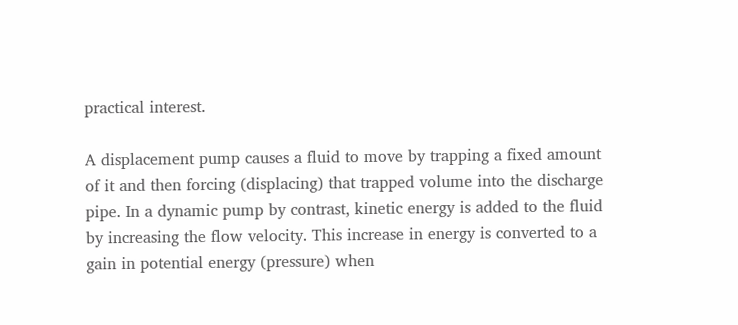practical interest.

A displacement pump causes a fluid to move by trapping a fixed amount of it and then forcing (displacing) that trapped volume into the discharge pipe. In a dynamic pump by contrast, kinetic energy is added to the fluid by increasing the flow velocity. This increase in energy is converted to a gain in potential energy (pressure) when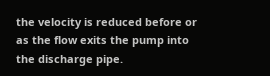the velocity is reduced before or as the flow exits the pump into the discharge pipe.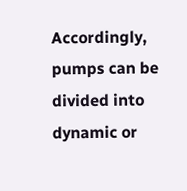Accordingly, pumps can be divided into dynamic or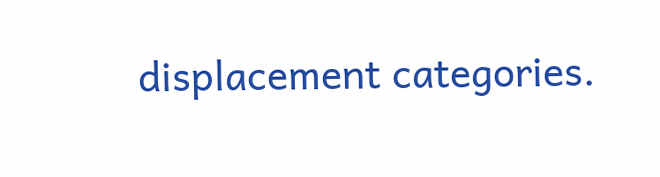displacement categories.